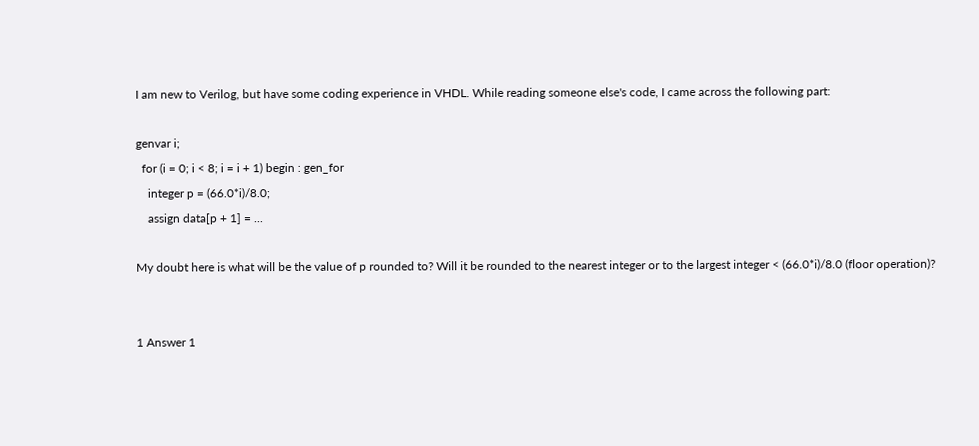I am new to Verilog, but have some coding experience in VHDL. While reading someone else's code, I came across the following part:

genvar i;
  for (i = 0; i < 8; i = i + 1) begin : gen_for
    integer p = (66.0*i)/8.0;
    assign data[p + 1] = ...

My doubt here is what will be the value of p rounded to? Will it be rounded to the nearest integer or to the largest integer < (66.0*i)/8.0 (floor operation)?


1 Answer 1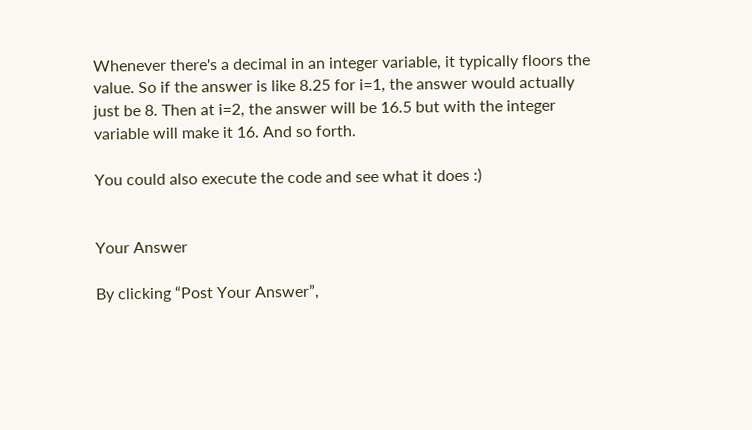Whenever there's a decimal in an integer variable, it typically floors the value. So if the answer is like 8.25 for i=1, the answer would actually just be 8. Then at i=2, the answer will be 16.5 but with the integer variable will make it 16. And so forth.

You could also execute the code and see what it does :)


Your Answer

By clicking “Post Your Answer”,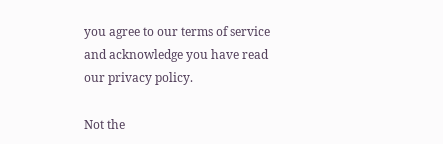you agree to our terms of service and acknowledge you have read our privacy policy.

Not the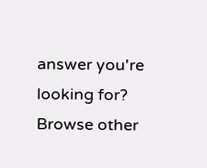answer you're looking for? Browse other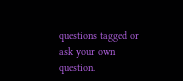questions tagged or ask your own question.